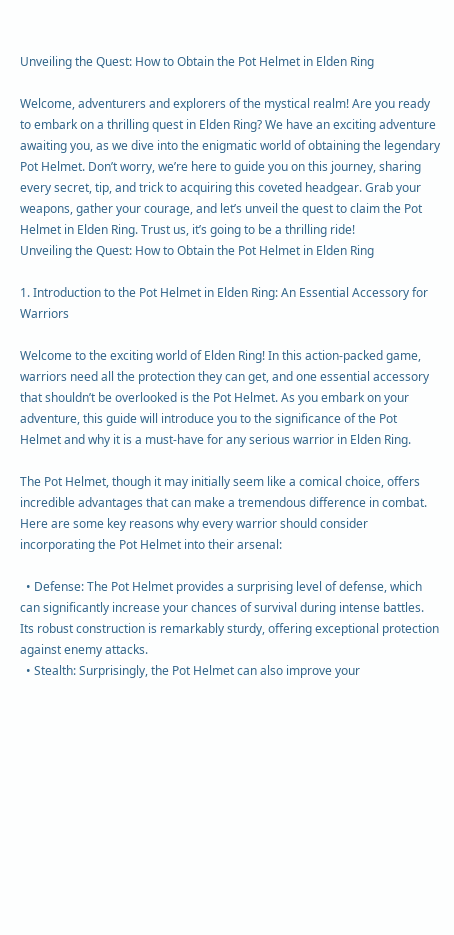Unveiling the Quest: How to Obtain the Pot Helmet in Elden Ring

Welcome, adventurers and explorers of the mystical realm! Are you ready to embark on a thrilling quest in Elden Ring? We have an exciting adventure awaiting you, as we dive into the enigmatic world of obtaining the legendary Pot Helmet. Don’t worry, we’re here to guide you on this journey, sharing every secret, tip, and trick to acquiring this coveted headgear. Grab your weapons, gather your courage, and let’s unveil the quest to claim the Pot Helmet in Elden Ring. Trust us, it’s going to be a thrilling ride!
Unveiling the Quest: How to Obtain the Pot Helmet in Elden Ring

1. Introduction to the Pot Helmet in Elden Ring: An Essential Accessory for Warriors

Welcome to the exciting world of Elden Ring! In this action-packed game, warriors need all the protection they can get, and one essential accessory that shouldn’t be overlooked is the Pot Helmet. As you embark on your adventure, this guide will introduce you to the significance of the Pot Helmet and why it is a must-have for any serious warrior in Elden Ring.

The Pot Helmet, though it may initially seem like a comical choice, offers incredible advantages that can make a tremendous difference in combat. Here are some key reasons why every warrior should consider incorporating the Pot Helmet into their arsenal:

  • Defense: The Pot Helmet provides a surprising level of defense, which can significantly increase your chances of survival during intense battles. Its robust construction is remarkably sturdy, offering exceptional protection against enemy attacks.
  • Stealth: Surprisingly, the Pot Helmet can also improve your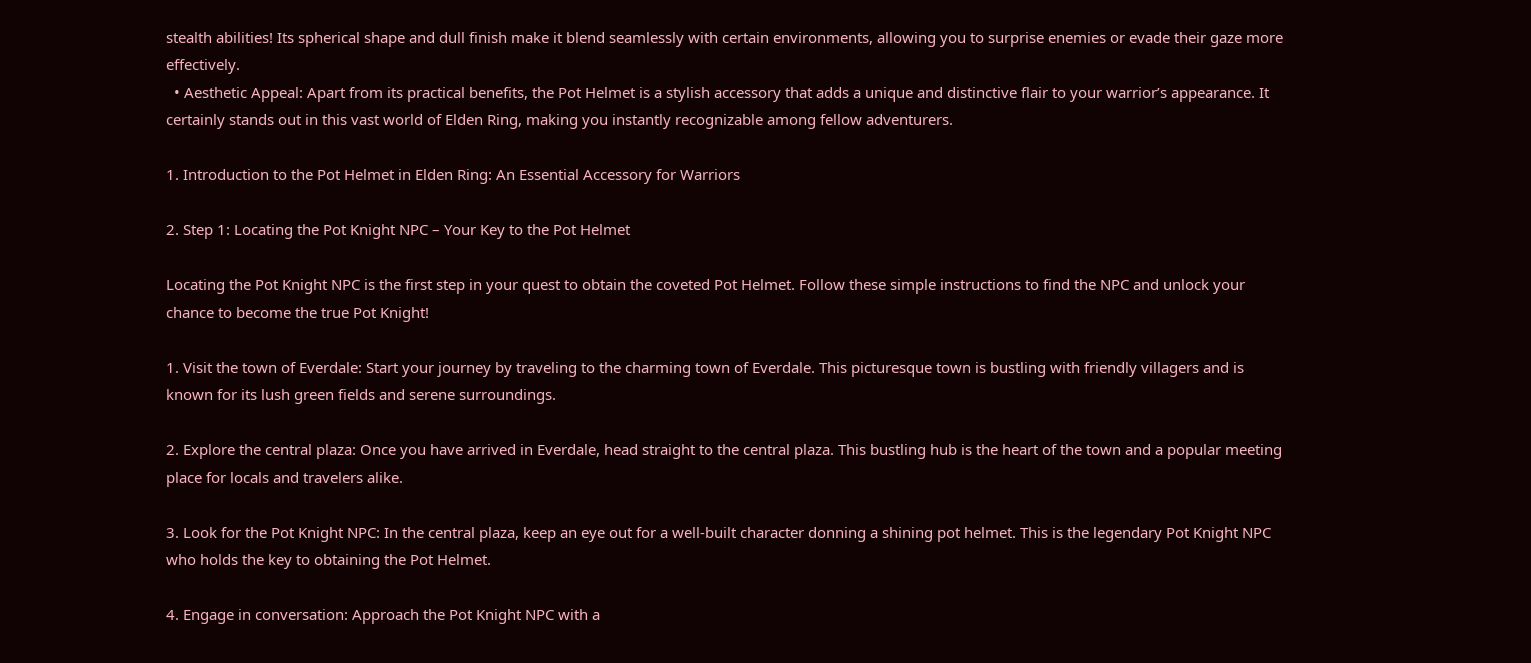stealth abilities! Its spherical shape and dull finish make it blend seamlessly with certain environments, allowing you to surprise enemies or evade their gaze more effectively.
  • Aesthetic Appeal: Apart from its practical benefits, the Pot Helmet is a stylish accessory that adds a unique and distinctive flair to your warrior’s appearance. It certainly stands out in this vast world of Elden Ring, making you instantly recognizable among fellow adventurers.

1. Introduction to the Pot Helmet in Elden Ring: An Essential Accessory for Warriors

2. Step 1: Locating the Pot Knight NPC – Your Key to the Pot Helmet

Locating the Pot Knight NPC is the first step in your quest to obtain the coveted Pot Helmet. Follow these simple instructions to find the NPC and unlock your chance to become the true Pot Knight!

1. Visit the town of Everdale: Start your journey by traveling to the charming town of Everdale. This picturesque town is bustling with friendly villagers and is known for its lush green fields and serene surroundings.

2. Explore the central plaza: Once you have arrived in Everdale, head straight to the central plaza. This bustling hub is the heart of the town and a popular meeting place for locals and travelers alike.

3. Look for the Pot Knight NPC: In the central plaza, keep an eye out for a well-built character donning a shining pot helmet. This is the legendary Pot Knight NPC who holds the key to obtaining the Pot Helmet.

4. Engage in conversation: Approach the Pot Knight NPC with a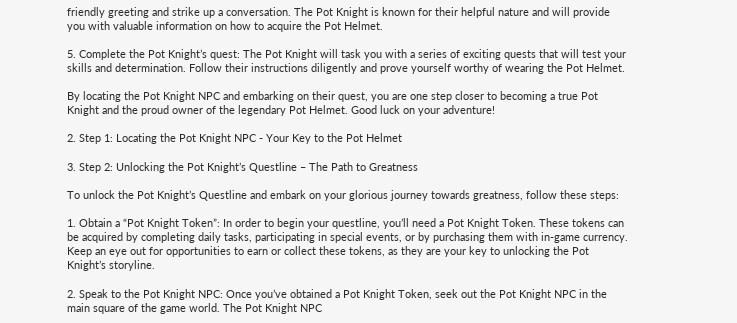friendly greeting and strike up a conversation. The Pot Knight is known for their helpful nature and will provide you with valuable information on how to acquire the Pot Helmet.

5. Complete the Pot Knight’s quest: The Pot Knight will task you with a series of exciting quests that will test your skills and determination. Follow their instructions diligently and prove yourself worthy of wearing the Pot Helmet.

By locating the Pot Knight NPC and embarking on their quest, you are one step closer to becoming a true Pot Knight and the proud owner of the legendary Pot Helmet. Good luck on your adventure!

2. Step 1: Locating the Pot Knight NPC - Your Key to the Pot Helmet

3. Step 2: Unlocking the Pot Knight’s Questline – The Path to Greatness

To unlock the Pot Knight’s Questline and embark on your glorious journey towards greatness, follow these steps:

1. Obtain a “Pot Knight Token”: In order to begin your questline, you’ll need a Pot Knight Token. These tokens can be acquired by completing daily tasks, participating in special events, or by purchasing them with in-game currency. Keep an eye out for opportunities to earn or collect these tokens, as they are your key to unlocking the Pot Knight’s storyline.

2. Speak to the Pot Knight NPC: Once you’ve obtained a Pot Knight Token, seek out the Pot Knight NPC in the main square of the game world. The Pot Knight NPC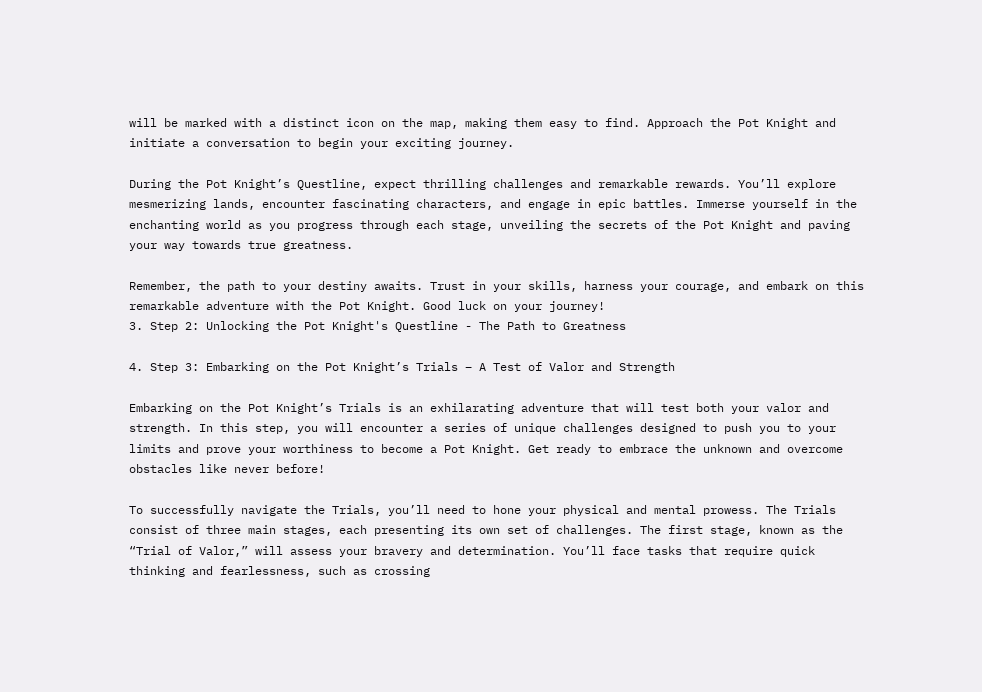will be marked with a distinct icon on the map, making them easy to find. Approach the Pot Knight and initiate a conversation to begin your exciting journey.

During the Pot Knight’s Questline, expect thrilling challenges and remarkable rewards. You’ll explore mesmerizing lands, encounter fascinating characters, and engage in epic battles. Immerse yourself in the enchanting world as you progress through each stage, unveiling the secrets of the Pot Knight and paving your way towards true greatness.

Remember, the path to your destiny awaits. Trust in your skills, harness your courage, and embark on this remarkable adventure with the Pot Knight. Good luck on your journey!
3. Step 2: Unlocking the Pot Knight's Questline - The Path to Greatness

4. Step 3: Embarking on the Pot Knight’s Trials – A Test of Valor and Strength

Embarking on the Pot Knight’s Trials is an exhilarating adventure that will test both your valor and strength. In this step, you will encounter a series of unique challenges designed to push you to your limits and prove your worthiness to become a Pot Knight. Get ready to embrace the unknown and overcome obstacles like never before!

To successfully navigate the Trials, you’ll need to hone your physical and mental prowess. The Trials consist of three main stages, each presenting its own set of challenges. The first stage, known as the “Trial of Valor,” will assess your bravery and determination. You’ll face tasks that require quick thinking and fearlessness, such as crossing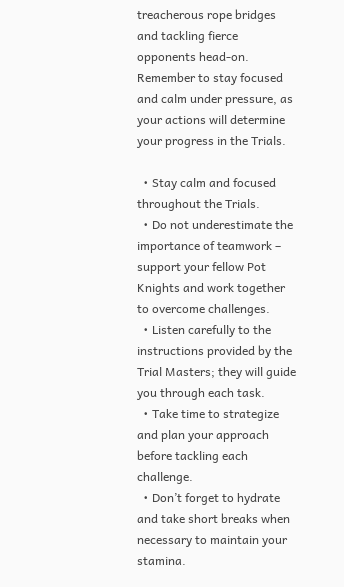treacherous rope bridges and tackling fierce opponents head-on. Remember to stay focused and calm under pressure, as your actions will determine your progress in the Trials.

  • Stay calm and focused throughout the Trials.
  • Do not underestimate the importance of teamwork – support your fellow Pot Knights and work together to overcome challenges.
  • Listen carefully to the instructions provided by the Trial Masters; they will guide you through each task.
  • Take time to strategize and plan your approach before tackling each challenge.
  • Don’t forget to hydrate and take short breaks when necessary to maintain your stamina.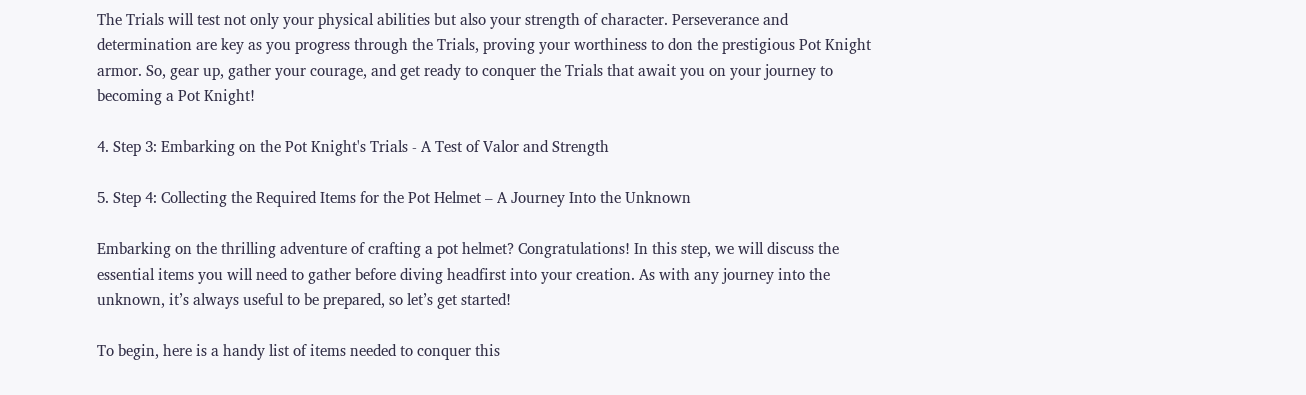The Trials will test not only your physical abilities but also your strength of character. Perseverance and determination are key as you progress through the Trials, proving your worthiness to don the prestigious Pot Knight armor. So, gear up, gather your courage, and get ready to conquer the Trials that await you on your journey to becoming a Pot Knight!

4. Step 3: Embarking on the Pot Knight's Trials - A Test of Valor and Strength

5. Step 4: Collecting the Required Items for the Pot Helmet – A Journey Into the Unknown

Embarking on the thrilling adventure of crafting a pot helmet? Congratulations! In this step, we will discuss the essential items you will need to gather before diving headfirst into your creation. As with any journey into the unknown, it’s always useful to be prepared, so let’s get started!

To begin, here is a handy list of items needed to conquer this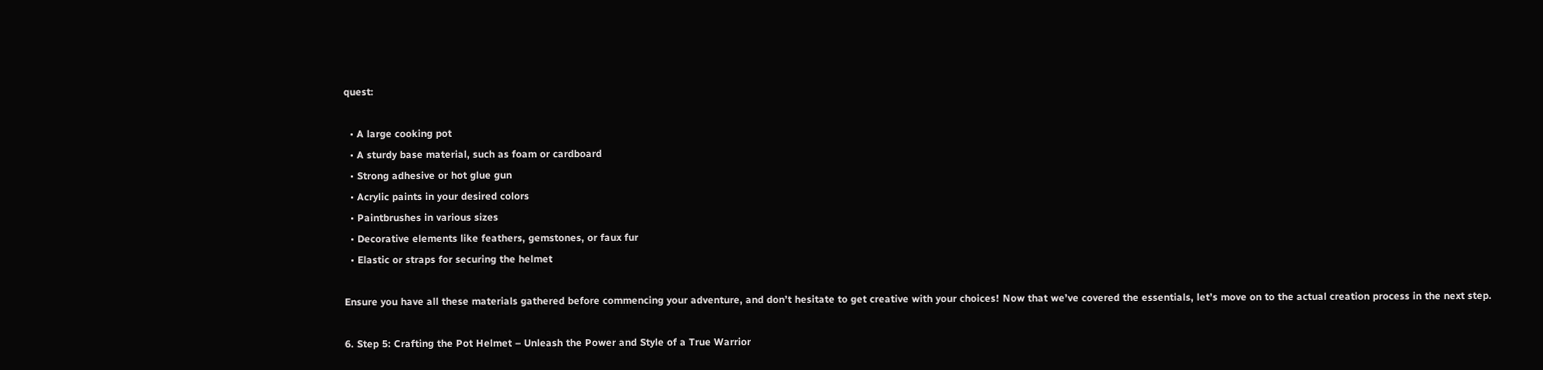quest:

  • A large cooking pot
  • A sturdy base material, such as foam or cardboard
  • Strong adhesive or hot glue gun
  • Acrylic paints in your desired colors
  • Paintbrushes in various sizes
  • Decorative elements like feathers, gemstones, or faux fur
  • Elastic or straps for securing the helmet

Ensure you have all these materials gathered before commencing your adventure, and don’t hesitate to get creative with your choices! Now that we’ve covered the essentials, let’s move on to the actual creation process in the next step.

6. Step 5: Crafting the Pot Helmet – Unleash the Power and Style of a True Warrior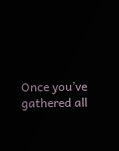Once you’ve gathered all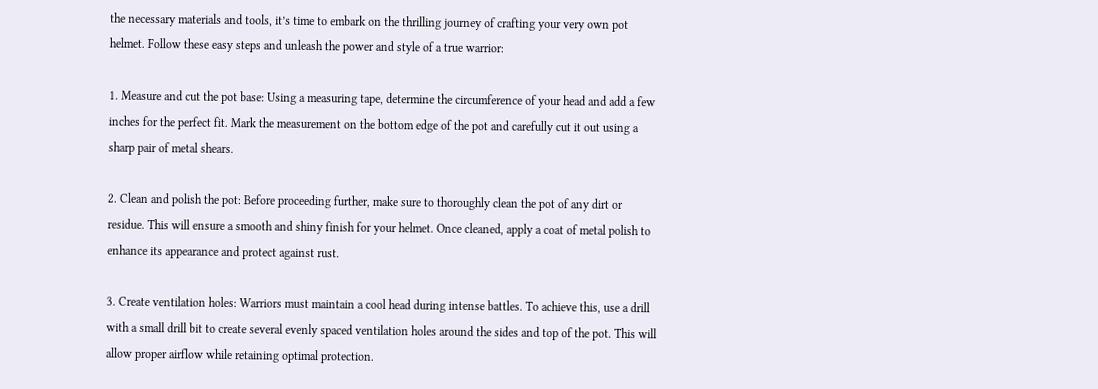the necessary materials and tools, it’s time to embark on the thrilling journey of crafting your very own pot helmet. Follow these easy steps and unleash the power and style of a true warrior:

1. Measure and cut the pot base: Using a measuring tape, determine the circumference of your head and add a few inches for the perfect fit. Mark the measurement on the bottom edge of the pot and carefully cut it out using a sharp pair of metal shears.

2. Clean and polish the pot: Before proceeding further, make sure to thoroughly clean the pot of any dirt or residue. This will ensure a smooth and shiny finish for your helmet. Once cleaned, apply a coat of metal polish to enhance its appearance and protect against rust.

3. Create ventilation holes: Warriors must maintain a cool head during intense battles. To achieve this, use a drill with a small drill bit to create several evenly spaced ventilation holes around the sides and top of the pot. This will allow proper airflow while retaining optimal protection.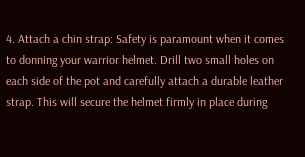4. Attach a chin strap: Safety is paramount when it comes to donning your warrior helmet. Drill two small holes on each side of the pot and carefully attach a durable leather strap. This will secure the helmet firmly in place during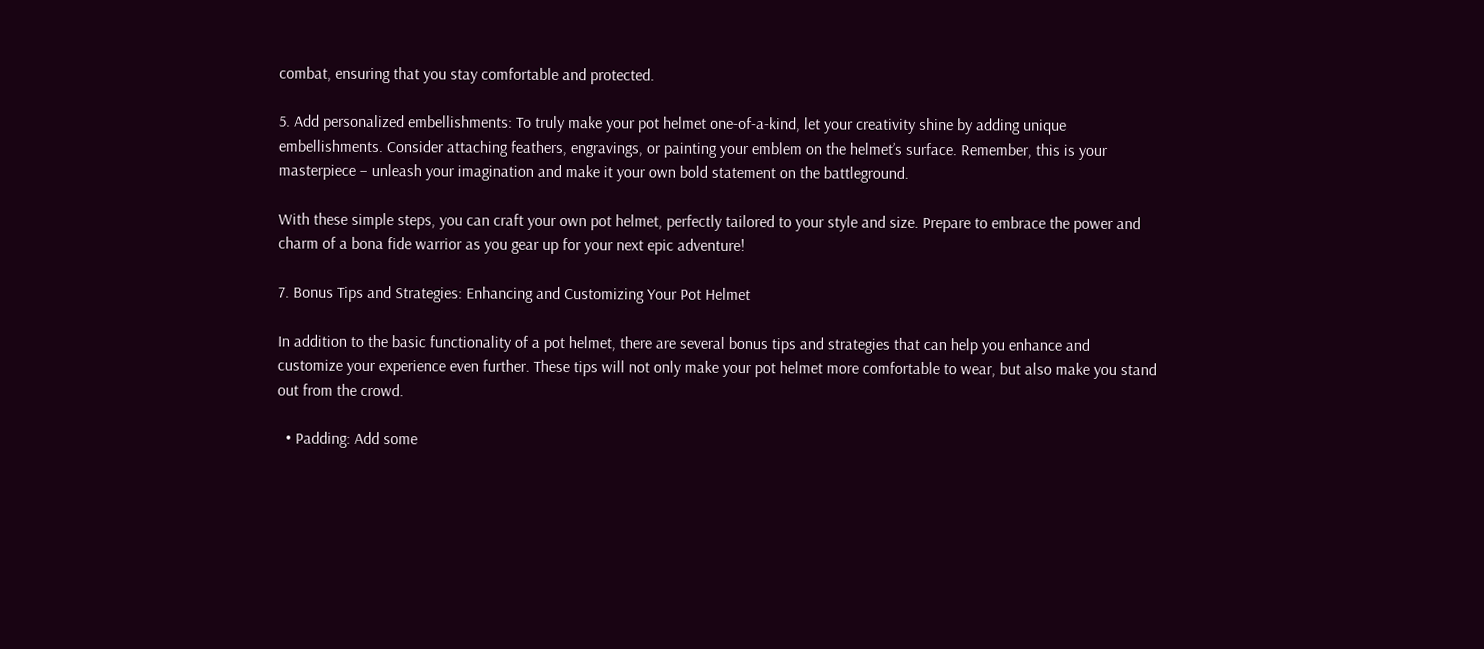combat, ensuring that you stay comfortable and protected.

5. Add personalized embellishments: To truly make your pot helmet one-of-a-kind, let your creativity shine by adding unique embellishments. Consider attaching feathers, engravings, or painting your emblem on the helmet’s surface. Remember, this is your masterpiece – unleash your imagination and make it your own bold statement on the battleground.

With these simple steps, you can craft your own pot helmet, perfectly tailored to your style and size. Prepare to embrace the power and charm of a bona fide warrior as you gear up for your next epic adventure!

7. Bonus Tips and Strategies: Enhancing and Customizing Your Pot Helmet

In addition to the basic functionality of a pot helmet, there are several bonus tips and strategies that can help you enhance and customize your experience even further. These tips will not only make your pot helmet more comfortable to wear, but also make you stand out from the crowd.

  • Padding: Add some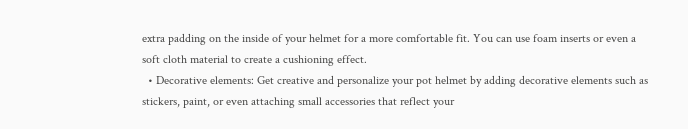extra padding on the inside of your helmet for a more comfortable fit. You can use foam inserts or even a soft cloth material to create a cushioning effect.
  • Decorative elements: Get creative and personalize your pot helmet by adding decorative elements such as stickers, paint, or even attaching small accessories that reflect your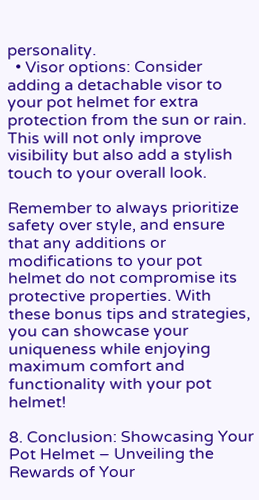personality.
  • Visor options: Consider adding a detachable visor to your pot helmet for extra protection from the sun or rain. This will not only improve visibility but also add a stylish touch to your overall look.

Remember to always prioritize safety over style, and ensure that any additions or modifications to your pot helmet do not compromise its protective properties. With these bonus tips and strategies, you can showcase your uniqueness while enjoying maximum comfort and functionality with your pot helmet!

8. Conclusion: Showcasing Your Pot Helmet – Unveiling the Rewards of Your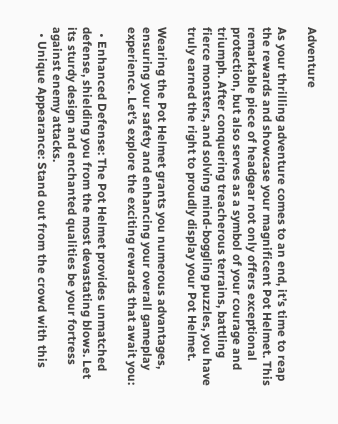Adventure

As your thrilling adventure comes to an end, it’s time to reap the rewards and showcase your magnificent Pot Helmet. This remarkable piece of headgear not only offers exceptional protection, but also serves as a symbol of your courage and triumph. After conquering treacherous terrains, battling fierce monsters, and solving mind-boggling puzzles, you have truly earned the right to proudly display your Pot Helmet.

Wearing the Pot Helmet grants you numerous advantages, ensuring your safety and enhancing your overall gameplay experience. Let’s explore the exciting rewards that await you:

  • Enhanced Defense: The Pot Helmet provides unmatched defense, shielding you from the most devastating blows. Let its sturdy design and enchanted qualities be your fortress against enemy attacks.
  • Unique Appearance: Stand out from the crowd with this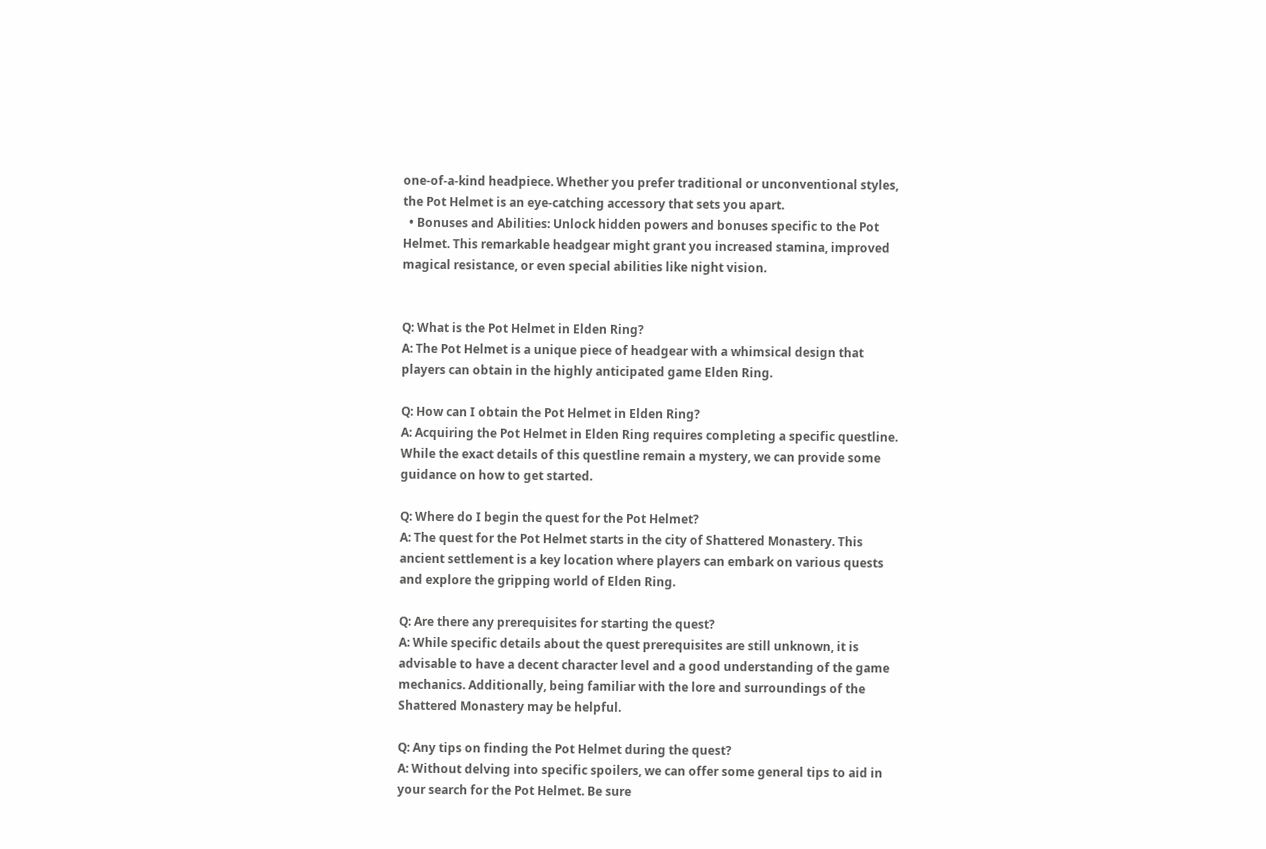one-of-a-kind headpiece. Whether you prefer traditional or unconventional styles, the Pot Helmet is an eye-catching accessory that sets you apart.
  • Bonuses and Abilities: Unlock hidden powers and bonuses specific to the Pot Helmet. This remarkable headgear might grant you increased stamina, improved magical resistance, or even special abilities like night vision.


Q: What is the Pot Helmet in Elden Ring?
A: The Pot Helmet is a unique piece of headgear with a whimsical design that players can obtain in the highly anticipated game Elden Ring.

Q: How can I obtain the Pot Helmet in Elden Ring?
A: Acquiring the Pot Helmet in Elden Ring requires completing a specific questline. While the exact details of this questline remain a mystery, we can provide some guidance on how to get started.

Q: Where do I begin the quest for the Pot Helmet?
A: The quest for the Pot Helmet starts in the city of Shattered Monastery. This ancient settlement is a key location where players can embark on various quests and explore the gripping world of Elden Ring.

Q: Are there any prerequisites for starting the quest?
A: While specific details about the quest prerequisites are still unknown, it is advisable to have a decent character level and a good understanding of the game mechanics. Additionally, being familiar with the lore and surroundings of the Shattered Monastery may be helpful.

Q: Any tips on finding the Pot Helmet during the quest?
A: Without delving into specific spoilers, we can offer some general tips to aid in your search for the Pot Helmet. Be sure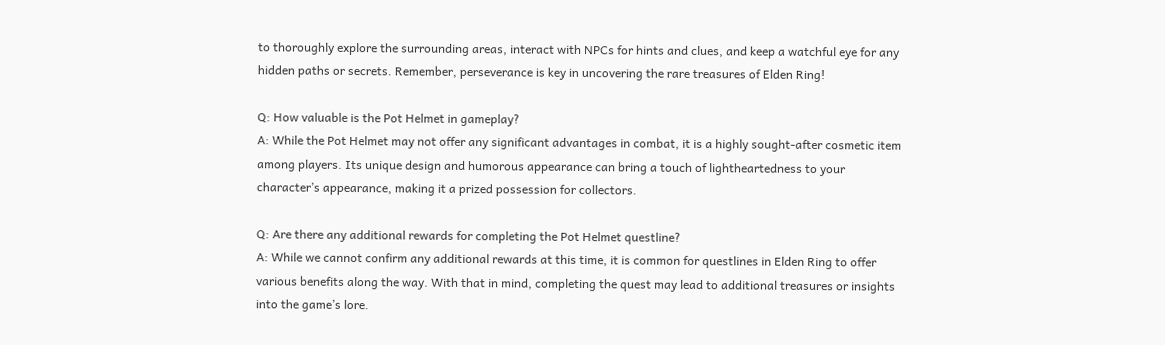to thoroughly explore the surrounding areas, interact with NPCs for hints and clues, and keep a watchful eye for any hidden paths or secrets. Remember, perseverance is key in uncovering the rare treasures of Elden Ring!

Q: How valuable is the Pot Helmet in gameplay?
A: While the Pot Helmet may not offer any significant advantages in combat, it is a highly sought-after cosmetic item among players. Its unique design and humorous appearance can bring a touch of lightheartedness to your character’s appearance, making it a prized possession for collectors.

Q: Are there any additional rewards for completing the Pot Helmet questline?
A: While we cannot confirm any additional rewards at this time, it is common for questlines in Elden Ring to offer various benefits along the way. With that in mind, completing the quest may lead to additional treasures or insights into the game’s lore.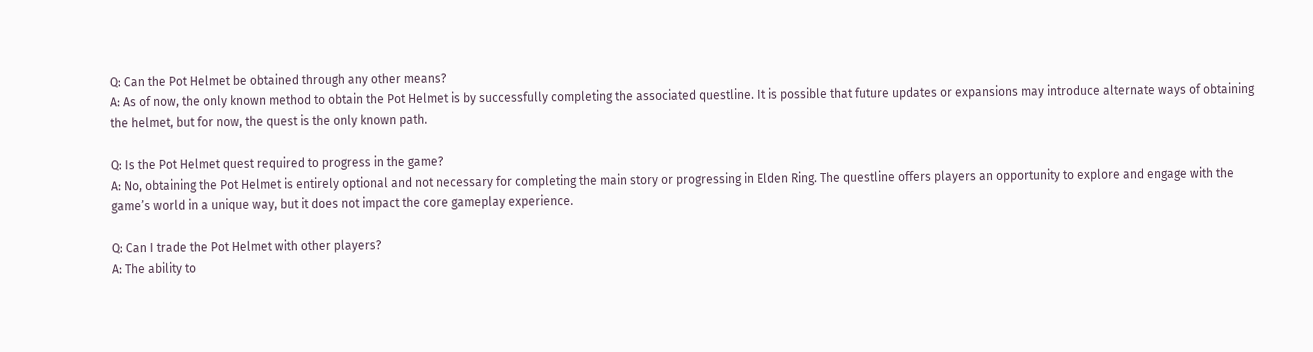Q: Can the Pot Helmet be obtained through any other means?
A: As of now, the only known method to obtain the Pot Helmet is by successfully completing the associated questline. It is possible that future updates or expansions may introduce alternate ways of obtaining the helmet, but for now, the quest is the only known path.

Q: Is the Pot Helmet quest required to progress in the game?
A: No, obtaining the Pot Helmet is entirely optional and not necessary for completing the main story or progressing in Elden Ring. The questline offers players an opportunity to explore and engage with the game’s world in a unique way, but it does not impact the core gameplay experience.

Q: Can I trade the Pot Helmet with other players?
A: The ability to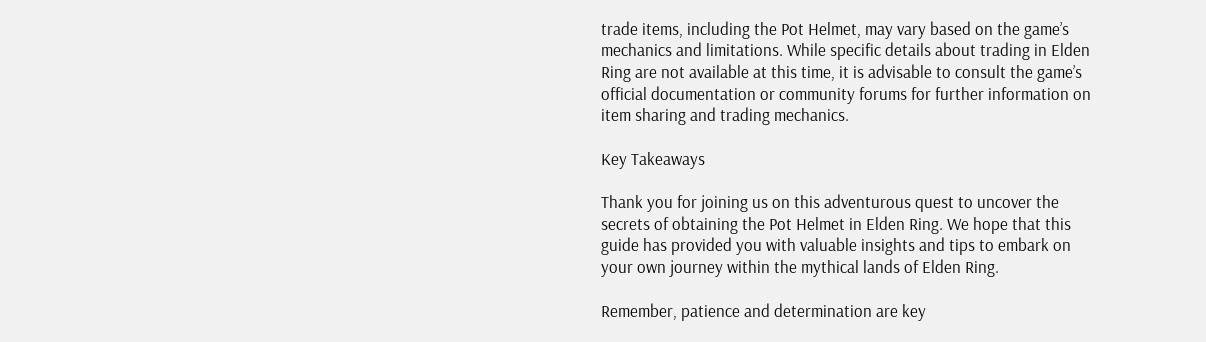trade items, including the Pot Helmet, may vary based on the game’s mechanics and limitations. While specific details about trading in Elden Ring are not available at this time, it is advisable to consult the game’s official documentation or community forums for further information on item sharing and trading mechanics.

Key Takeaways

Thank you for joining us on this adventurous quest to uncover the secrets of obtaining the Pot Helmet in Elden Ring. We hope that this guide has provided you with valuable insights and tips to embark on your own journey within the mythical lands of Elden Ring.

Remember, patience and determination are key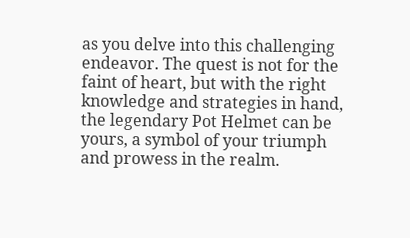as you delve into this challenging endeavor. The quest is not for the faint of heart, but with the right knowledge and strategies in hand, the legendary Pot Helmet can be yours, a symbol of your triumph and prowess in the realm.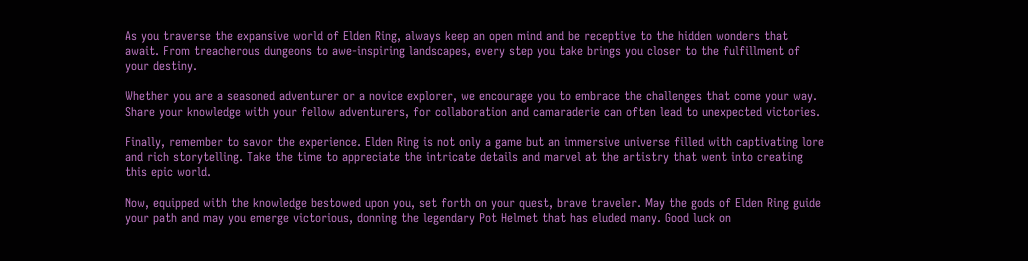As you traverse the expansive world of Elden Ring, always keep an open mind and be receptive to the hidden wonders that await. From treacherous dungeons to awe-inspiring landscapes, every step you take brings you closer to the fulfillment of your destiny.

Whether you are a seasoned adventurer or a novice explorer, we encourage you to embrace the challenges that come your way. Share your knowledge with your fellow adventurers, for collaboration and camaraderie can often lead to unexpected victories.

Finally, remember to savor the experience. Elden Ring is not only a game but an immersive universe filled with captivating lore and rich storytelling. Take the time to appreciate the intricate details and marvel at the artistry that went into creating this epic world.

Now, equipped with the knowledge bestowed upon you, set forth on your quest, brave traveler. May the gods of Elden Ring guide your path and may you emerge victorious, donning the legendary Pot Helmet that has eluded many. Good luck on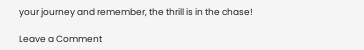your journey and remember, the thrill is in the chase!

Leave a Comment